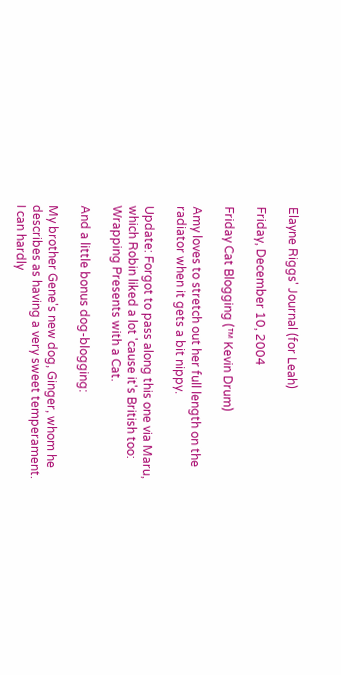Elayne Riggs' Journal (for Leah)

Friday, December 10, 2004

Friday Cat Blogging (™ Kevin Drum)

Amy loves to stretch out her full length on the radiator when it gets a bit nippy.

Update: Forgot to pass along this one via Maru, which Robin liked a lot 'cause it's British too: Wrapping Presents with a Cat.

And a little bonus dog-blogging:

My brother Gene's new dog, Ginger, whom he describes as having a very sweet temperament. I can hardly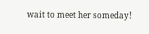wait to meet her someday!